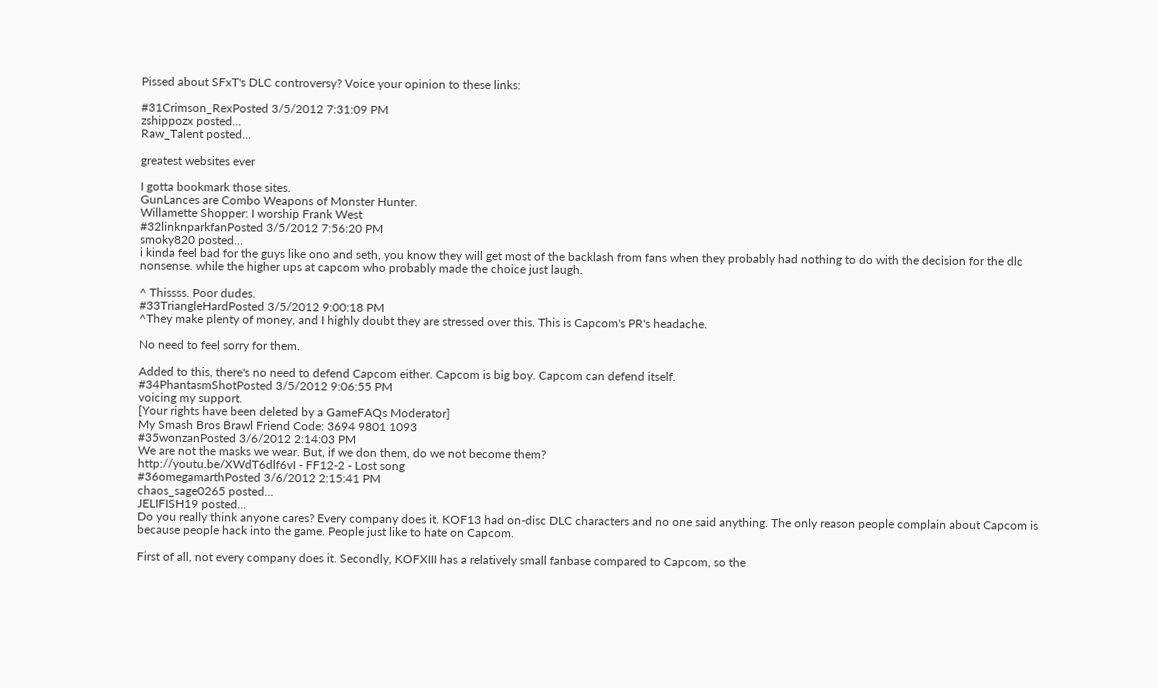Pissed about SFxT's DLC controversy? Voice your opinion to these links:

#31Crimson_RexPosted 3/5/2012 7:31:09 PM
zshippozx posted...
Raw_Talent posted...

greatest websites ever

I gotta bookmark those sites.
GunLances are Combo Weapons of Monster Hunter.
Willamette Shopper: I worship Frank West
#32linknparkfanPosted 3/5/2012 7:56:20 PM
smoky820 posted...
i kinda feel bad for the guys like ono and seth, you know they will get most of the backlash from fans when they probably had nothing to do with the decision for the dlc nonsense. while the higher ups at capcom who probably made the choice just laugh.

^ Thissss. Poor dudes.
#33TriangleHardPosted 3/5/2012 9:00:18 PM
^They make plenty of money, and I highly doubt they are stressed over this. This is Capcom's PR's headache.

No need to feel sorry for them.

Added to this, there's no need to defend Capcom either. Capcom is big boy. Capcom can defend itself.
#34PhantasmShotPosted 3/5/2012 9:06:55 PM
voicing my support.
[Your rights have been deleted by a GameFAQs Moderator]
My Smash Bros Brawl Friend Code: 3694 9801 1093
#35wonzanPosted 3/6/2012 2:14:03 PM
We are not the masks we wear. But, if we don them, do we not become them?
http://youtu.be/XWdT6dlf6vI - FF12-2 - Lost song
#36omegamarthPosted 3/6/2012 2:15:41 PM
chaos_sage0265 posted...
JELIFISH19 posted...
Do you really think anyone cares? Every company does it. KOF13 had on-disc DLC characters and no one said anything. The only reason people complain about Capcom is because people hack into the game. People just like to hate on Capcom.

First of all, not every company does it. Secondly, KOFXIII has a relatively small fanbase compared to Capcom, so the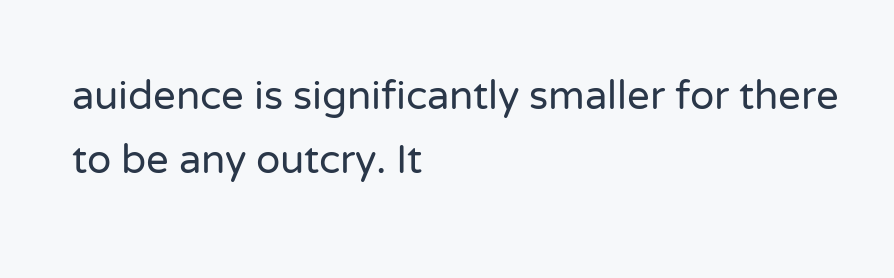auidence is significantly smaller for there to be any outcry. It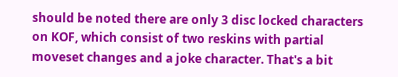should be noted there are only 3 disc locked characters on KOF, which consist of two reskins with partial moveset changes and a joke character. That's a bit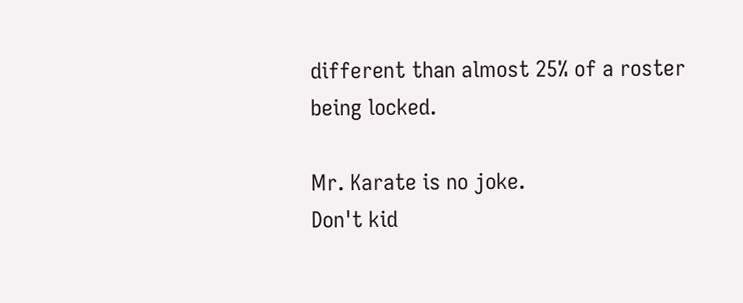different than almost 25% of a roster being locked.

Mr. Karate is no joke.
Don't kid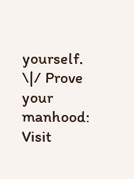yourself.
\|/ Prove your manhood: Visit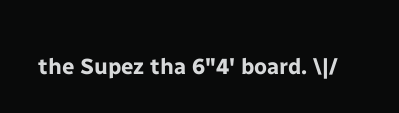the Supez tha 6"4' board. \|/